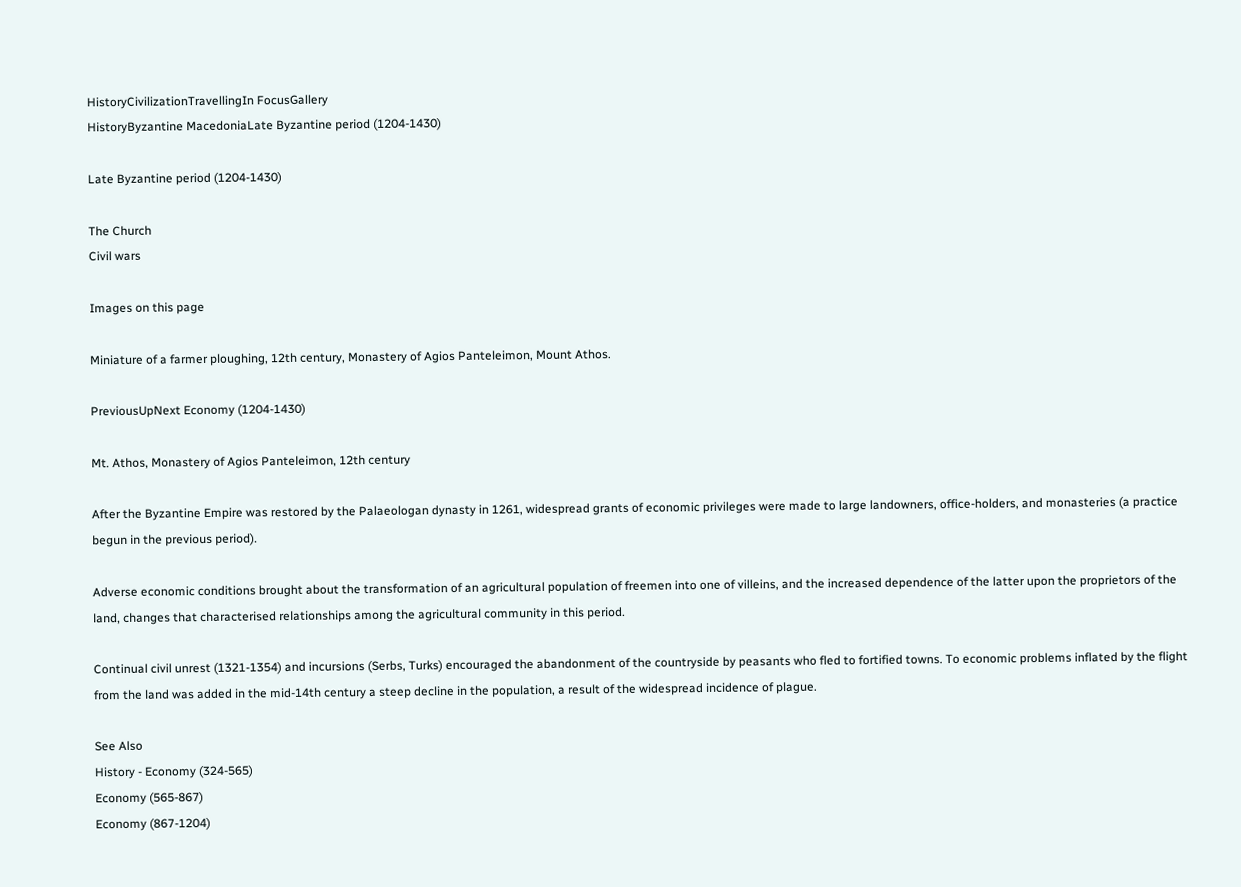HistoryCivilizationTravellingIn FocusGallery
HistoryByzantine MacedoniaLate Byzantine period (1204-1430)

Late Byzantine period (1204-1430)

The Church
Civil wars

Images on this page

Miniature of a farmer ploughing, 12th century, Monastery of Agios Panteleimon, Mount Athos.

PreviousUpNext Economy (1204-1430)

Mt. Athos, Monastery of Agios Panteleimon, 12th century

After the Byzantine Empire was restored by the Palaeologan dynasty in 1261, widespread grants of economic privileges were made to large landowners, office-holders, and monasteries (a practice begun in the previous period).

Adverse economic conditions brought about the transformation of an agricultural population of freemen into one of villeins, and the increased dependence of the latter upon the proprietors of the land, changes that characterised relationships among the agricultural community in this period.

Continual civil unrest (1321-1354) and incursions (Serbs, Turks) encouraged the abandonment of the countryside by peasants who fled to fortified towns. To economic problems inflated by the flight from the land was added in the mid-14th century a steep decline in the population, a result of the widespread incidence of plague.

See Also
History - Economy (324-565)
Economy (565-867)
Economy (867-1204)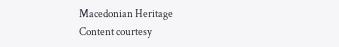Macedonian Heritage
Content courtesy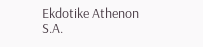Ekdotike Athenon S.A.